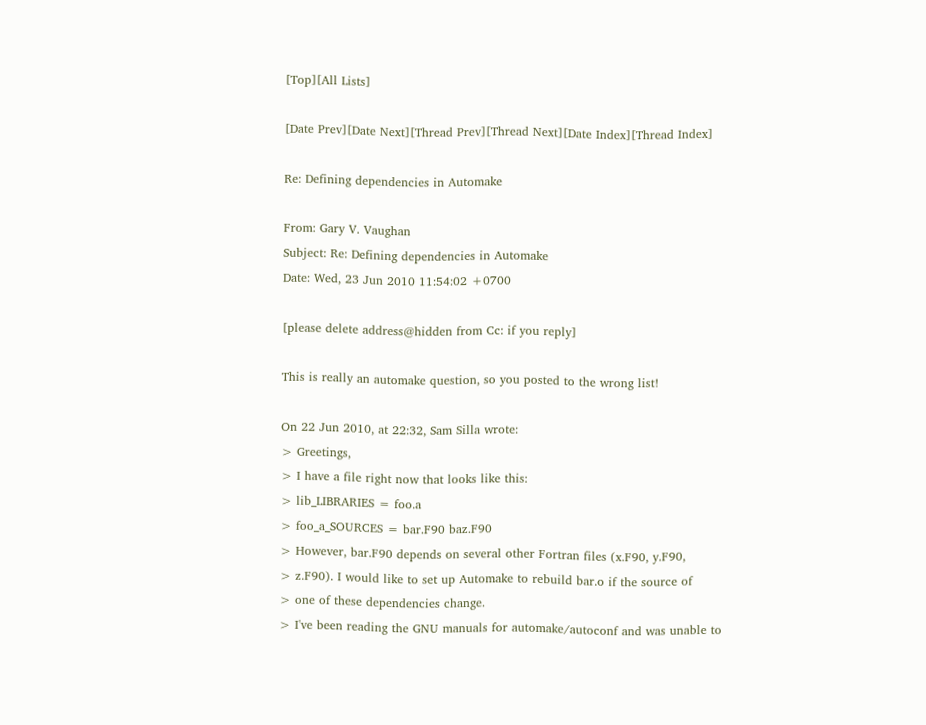[Top][All Lists]

[Date Prev][Date Next][Thread Prev][Thread Next][Date Index][Thread Index]

Re: Defining dependencies in Automake

From: Gary V. Vaughan
Subject: Re: Defining dependencies in Automake
Date: Wed, 23 Jun 2010 11:54:02 +0700

[please delete address@hidden from Cc: if you reply]

This is really an automake question, so you posted to the wrong list!

On 22 Jun 2010, at 22:32, Sam Silla wrote:
> Greetings,
> I have a file right now that looks like this:
> lib_LIBRARIES = foo.a
> foo_a_SOURCES = bar.F90 baz.F90
> However, bar.F90 depends on several other Fortran files (x.F90, y.F90,
> z.F90). I would like to set up Automake to rebuild bar.o if the source of
> one of these dependencies change.
> I've been reading the GNU manuals for automake/autoconf and was unable to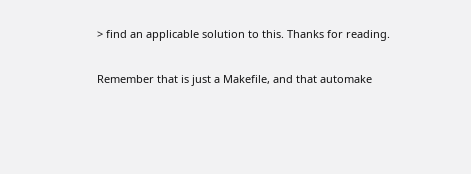> find an applicable solution to this. Thanks for reading.

Remember that is just a Makefile, and that automake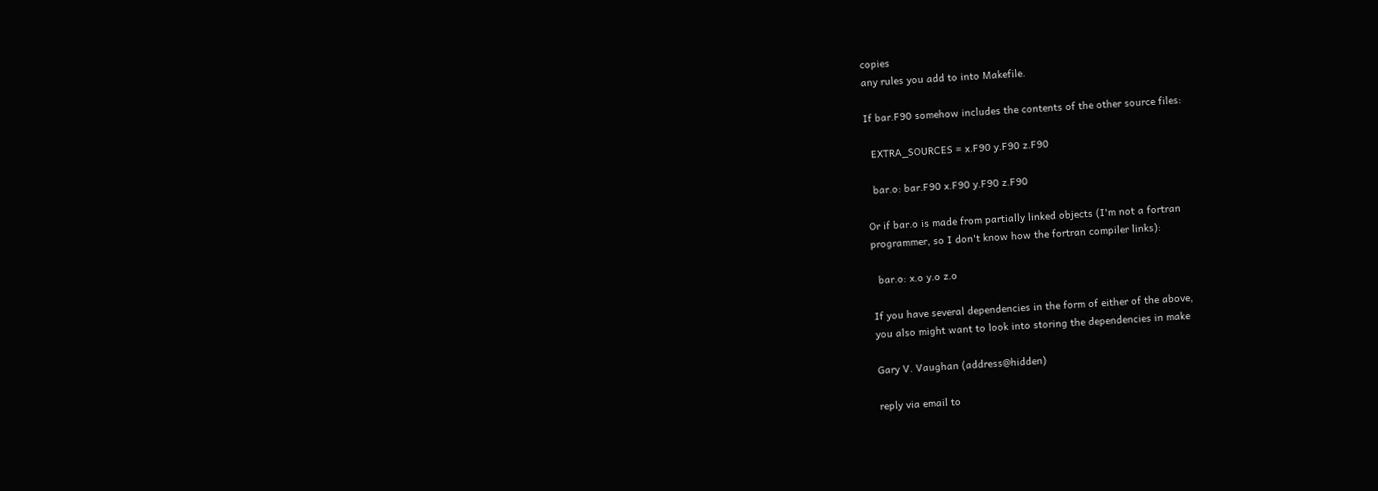copies
any rules you add to into Makefile.

If bar.F90 somehow includes the contents of the other source files:

  EXTRA_SOURCES = x.F90 y.F90 z.F90

  bar.o: bar.F90 x.F90 y.F90 z.F90

Or if bar.o is made from partially linked objects (I'm not a fortran
programmer, so I don't know how the fortran compiler links):

  bar.o: x.o y.o z.o

If you have several dependencies in the form of either of the above,
you also might want to look into storing the dependencies in make

Gary V. Vaughan (address@hidden)

reply via email to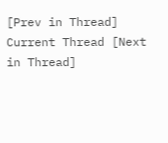[Prev in Thread] Current Thread [Next in Thread]